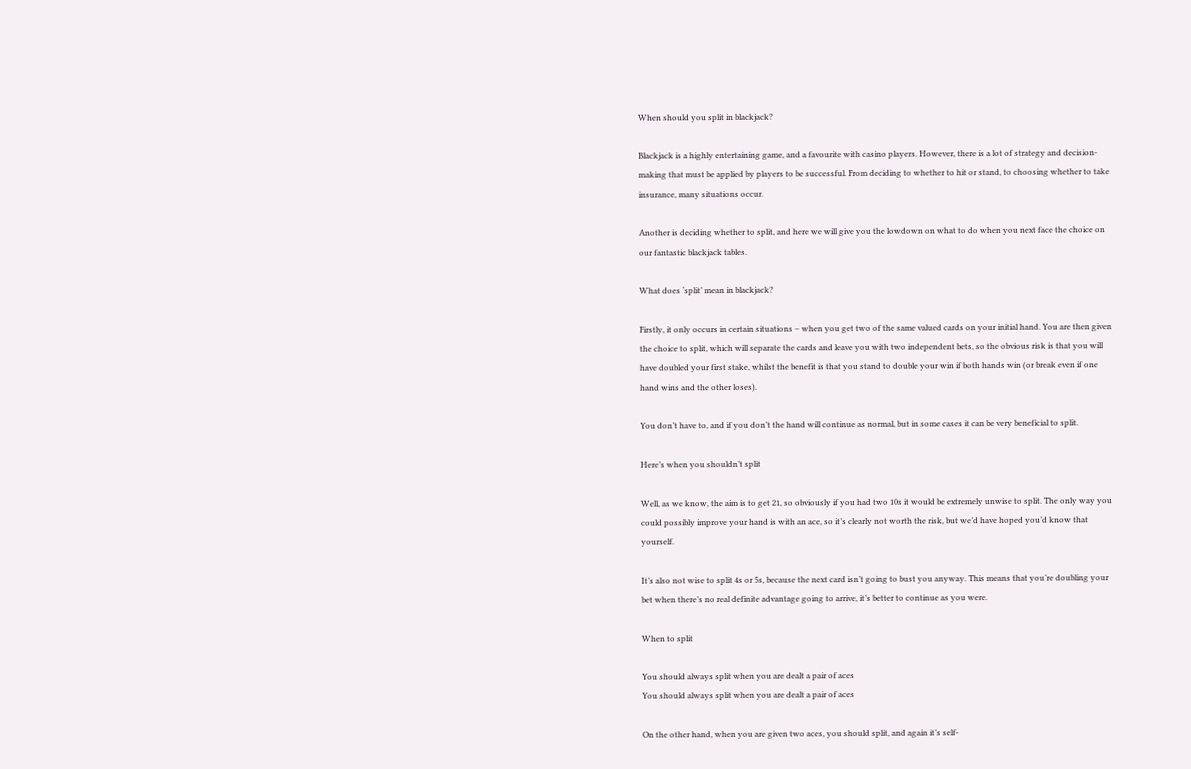When should you split in blackjack?

Blackjack is a highly entertaining game, and a favourite with casino players. However, there is a lot of strategy and decision-making that must be applied by players to be successful. From deciding to whether to hit or stand, to choosing whether to take insurance, many situations occur.

Another is deciding whether to split, and here we will give you the lowdown on what to do when you next face the choice on our fantastic blackjack tables.

What does ‘split’ mean in blackjack?

Firstly, it only occurs in certain situations – when you get two of the same valued cards on your initial hand. You are then given the choice to split, which will separate the cards and leave you with two independent bets, so the obvious risk is that you will have doubled your first stake, whilst the benefit is that you stand to double your win if both hands win (or break even if one hand wins and the other loses).

You don’t have to, and if you don’t the hand will continue as normal, but in some cases it can be very beneficial to split.

Here’s when you shouldn’t split

Well, as we know, the aim is to get 21, so obviously if you had two 10s it would be extremely unwise to split. The only way you could possibly improve your hand is with an ace, so it’s clearly not worth the risk, but we’d have hoped you’d know that yourself.

It’s also not wise to split 4s or 5s, because the next card isn’t going to bust you anyway. This means that you’re doubling your bet when there’s no real definite advantage going to arrive, it’s better to continue as you were.

When to split

You should always split when you are dealt a pair of aces
You should always split when you are dealt a pair of aces

On the other hand, when you are given two aces, you should split, and again it’s self-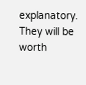explanatory. They will be worth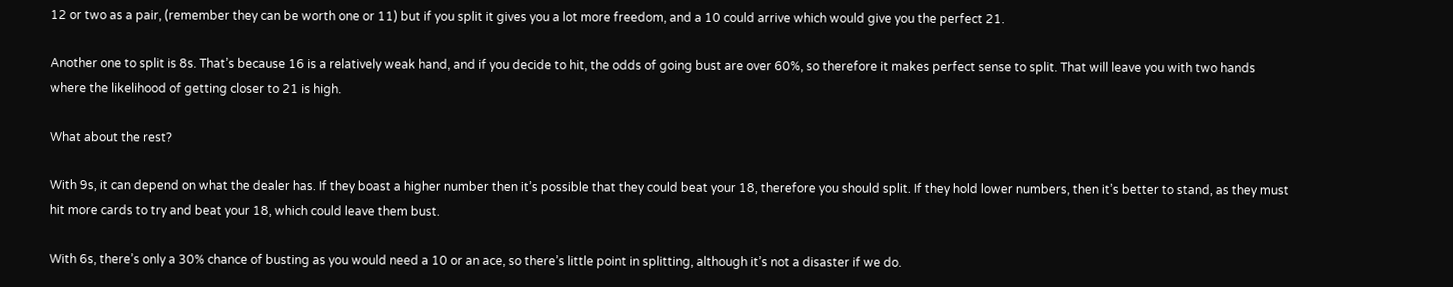12 or two as a pair, (remember they can be worth one or 11) but if you split it gives you a lot more freedom, and a 10 could arrive which would give you the perfect 21.

Another one to split is 8s. That’s because 16 is a relatively weak hand, and if you decide to hit, the odds of going bust are over 60%, so therefore it makes perfect sense to split. That will leave you with two hands where the likelihood of getting closer to 21 is high.

What about the rest?

With 9s, it can depend on what the dealer has. If they boast a higher number then it’s possible that they could beat your 18, therefore you should split. If they hold lower numbers, then it’s better to stand, as they must hit more cards to try and beat your 18, which could leave them bust.

With 6s, there’s only a 30% chance of busting as you would need a 10 or an ace, so there’s little point in splitting, although it’s not a disaster if we do.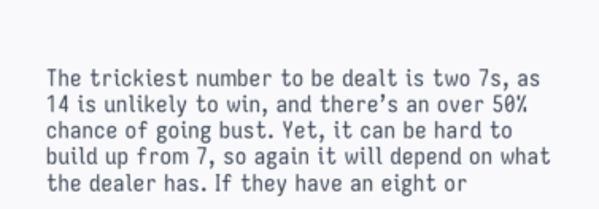The trickiest number to be dealt is two 7s, as 14 is unlikely to win, and there’s an over 50% chance of going bust. Yet, it can be hard to build up from 7, so again it will depend on what the dealer has. If they have an eight or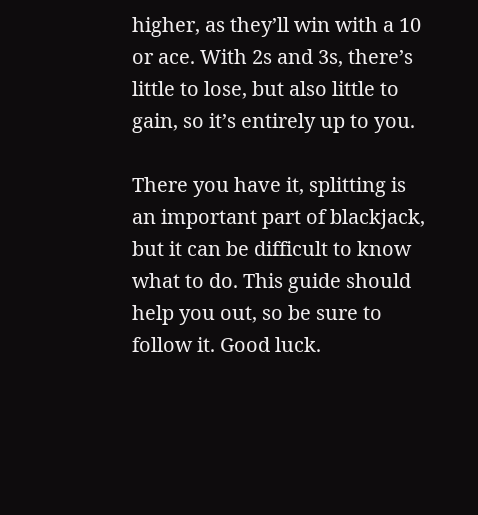higher, as they’ll win with a 10 or ace. With 2s and 3s, there’s little to lose, but also little to gain, so it’s entirely up to you.

There you have it, splitting is an important part of blackjack, but it can be difficult to know what to do. This guide should help you out, so be sure to follow it. Good luck.